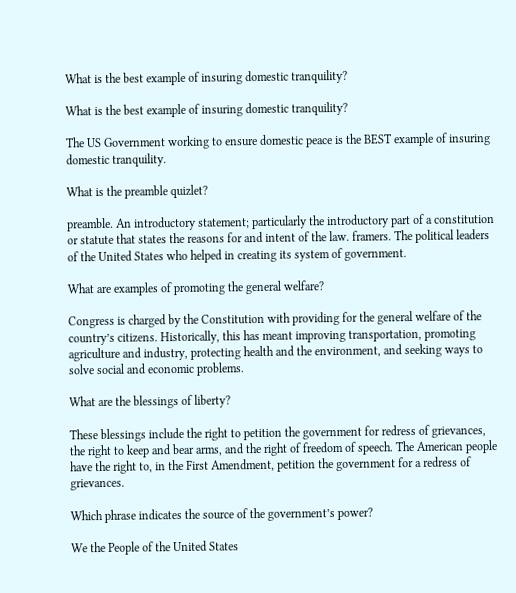What is the best example of insuring domestic tranquility?

What is the best example of insuring domestic tranquility?

The US Government working to ensure domestic peace is the BEST example of insuring domestic tranquility.

What is the preamble quizlet?

preamble. An introductory statement; particularly the introductory part of a constitution or statute that states the reasons for and intent of the law. framers. The political leaders of the United States who helped in creating its system of government.

What are examples of promoting the general welfare?

Congress is charged by the Constitution with providing for the general welfare of the country’s citizens. Historically, this has meant improving transportation, promoting agriculture and industry, protecting health and the environment, and seeking ways to solve social and economic problems.

What are the blessings of liberty?

These blessings include the right to petition the government for redress of grievances, the right to keep and bear arms, and the right of freedom of speech. The American people have the right to, in the First Amendment, petition the government for a redress of grievances.

Which phrase indicates the source of the government’s power?

We the People of the United States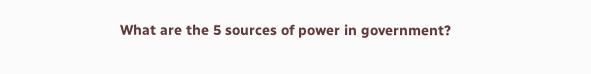What are the 5 sources of power in government?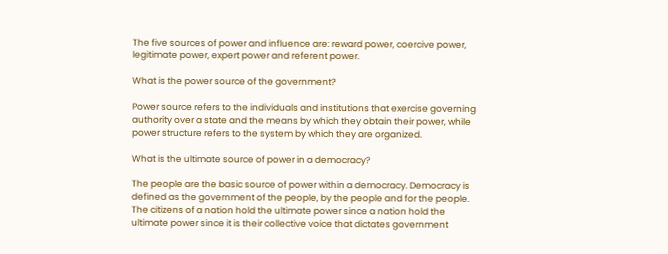The five sources of power and influence are: reward power, coercive power, legitimate power, expert power and referent power.

What is the power source of the government?

Power source refers to the individuals and institutions that exercise governing authority over a state and the means by which they obtain their power, while power structure refers to the system by which they are organized.

What is the ultimate source of power in a democracy?

The people are the basic source of power within a democracy. Democracy is defined as the government of the people, by the people and for the people. The citizens of a nation hold the ultimate power since a nation hold the ultimate power since it is their collective voice that dictates government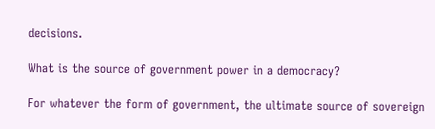decisions.

What is the source of government power in a democracy?

For whatever the form of government, the ultimate source of sovereign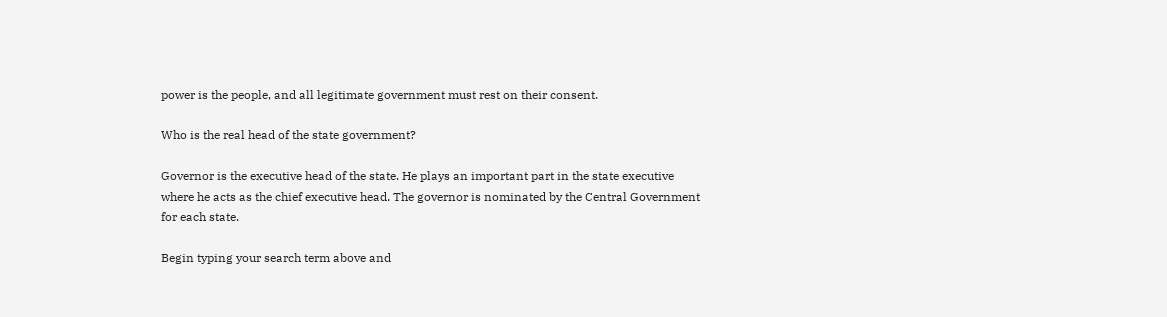power is the people, and all legitimate government must rest on their consent.

Who is the real head of the state government?

Governor is the executive head of the state. He plays an important part in the state executive where he acts as the chief executive head. The governor is nominated by the Central Government for each state.

Begin typing your search term above and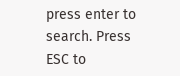press enter to search. Press ESC to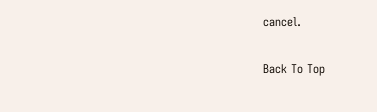cancel.

Back To Top